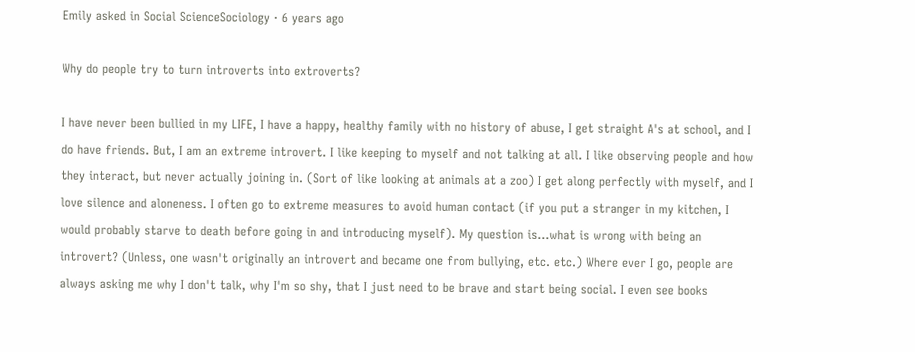Emily asked in Social ScienceSociology · 6 years ago

Why do people try to turn introverts into extroverts?

I have never been bullied in my LIFE, I have a happy, healthy family with no history of abuse, I get straight A's at school, and I do have friends. But, I am an extreme introvert. I like keeping to myself and not talking at all. I like observing people and how they interact, but never actually joining in. (Sort of like looking at animals at a zoo) I get along perfectly with myself, and I love silence and aloneness. I often go to extreme measures to avoid human contact (if you put a stranger in my kitchen, I would probably starve to death before going in and introducing myself). My question is…what is wrong with being an introvert? (Unless, one wasn't originally an introvert and became one from bullying, etc. etc.) Where ever I go, people are always asking me why I don't talk, why I'm so shy, that I just need to be brave and start being social. I even see books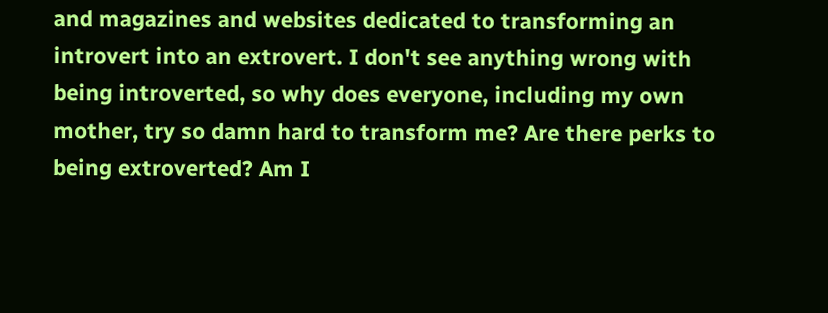and magazines and websites dedicated to transforming an introvert into an extrovert. I don't see anything wrong with being introverted, so why does everyone, including my own mother, try so damn hard to transform me? Are there perks to being extroverted? Am I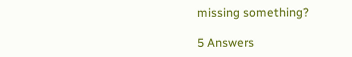missing something?

5 Answers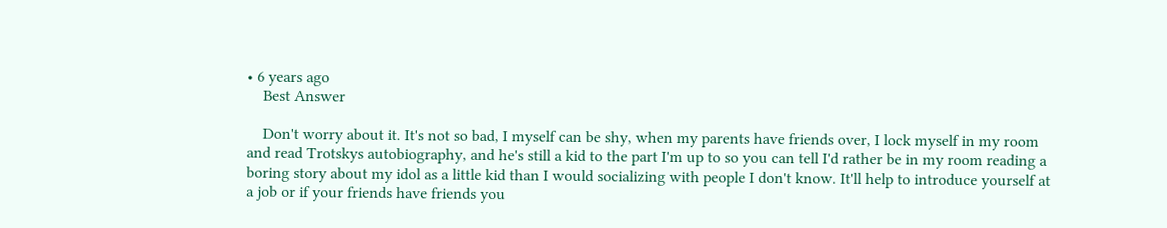• 6 years ago
    Best Answer

    Don't worry about it. It's not so bad, I myself can be shy, when my parents have friends over, I lock myself in my room and read Trotskys autobiography, and he's still a kid to the part I'm up to so you can tell I'd rather be in my room reading a boring story about my idol as a little kid than I would socializing with people I don't know. It'll help to introduce yourself at a job or if your friends have friends you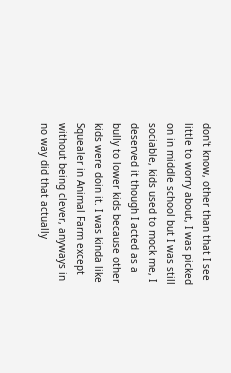don't know, other than that I see little to worry about, I was picked on in middle school but I was still sociable, kids used to mock me, I deserved it though I acted as a bully to lower kids because other kids were doin it. I was kinda like Squealer in Animal Farm except without being clever, anyways in no way did that actually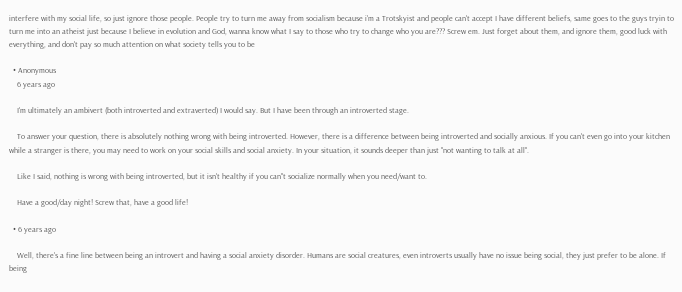interfere with my social life, so just ignore those people. People try to turn me away from socialism because i'm a Trotskyist and people can't accept I have different beliefs, same goes to the guys tryin to turn me into an atheist just because I believe in evolution and God, wanna know what I say to those who try to change who you are??? Screw em. Just forget about them, and ignore them, good luck with everything, and don't pay so much attention on what society tells you to be

  • Anonymous
    6 years ago

    I'm ultimately an ambivert (both introverted and extraverted) I would say. But I have been through an introverted stage.

    To answer your question, there is absolutely nothing wrong with being introverted. However, there is a difference between being introverted and socially anxious. If you can't even go into your kitchen while a stranger is there, you may need to work on your social skills and social anxiety. In your situation, it sounds deeper than just "not wanting to talk at all".

    Like I said, nothing is wrong with being introverted, but it isn't healthy if you can''t socialize normally when you need/want to.

    Have a good/day night! Screw that, have a good life!

  • 6 years ago

    Well, there's a fine line between being an introvert and having a social anxiety disorder. Humans are social creatures, even introverts usually have no issue being social, they just prefer to be alone. If being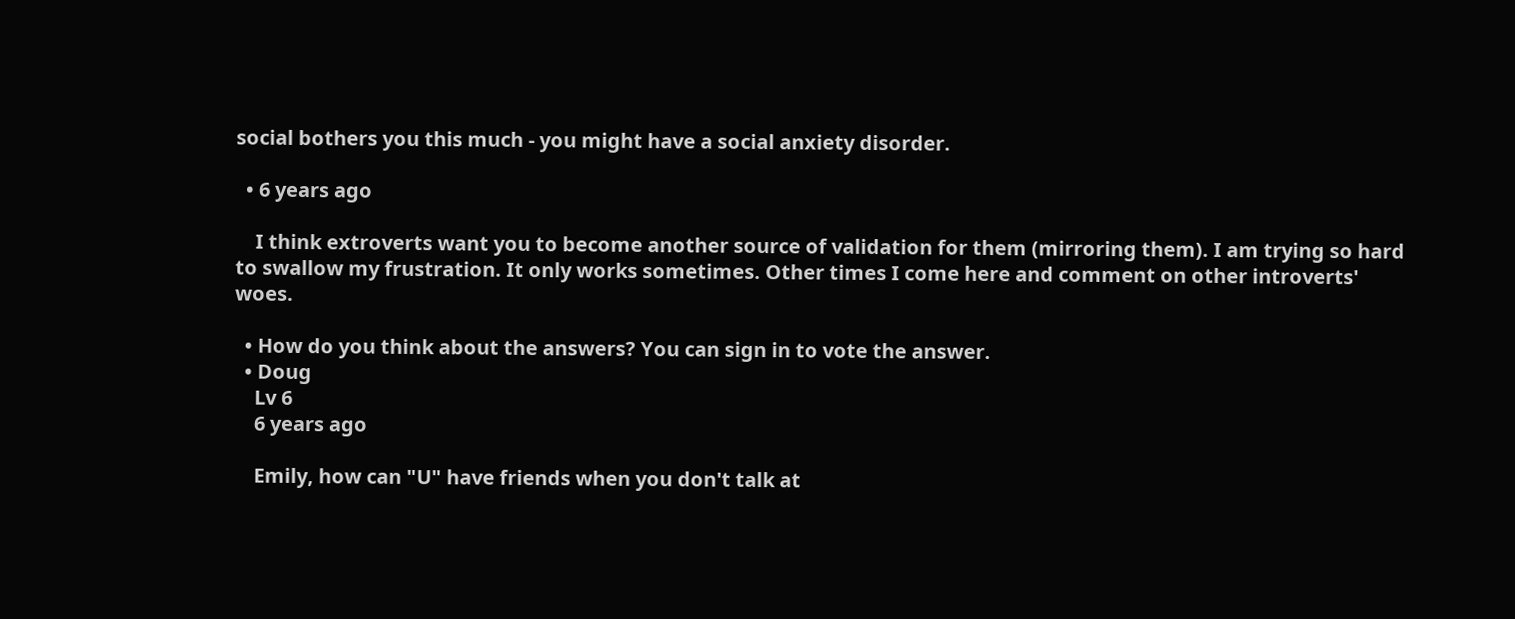social bothers you this much - you might have a social anxiety disorder.

  • 6 years ago

    I think extroverts want you to become another source of validation for them (mirroring them). I am trying so hard to swallow my frustration. It only works sometimes. Other times I come here and comment on other introverts' woes.

  • How do you think about the answers? You can sign in to vote the answer.
  • Doug
    Lv 6
    6 years ago

    Emily, how can "U" have friends when you don't talk at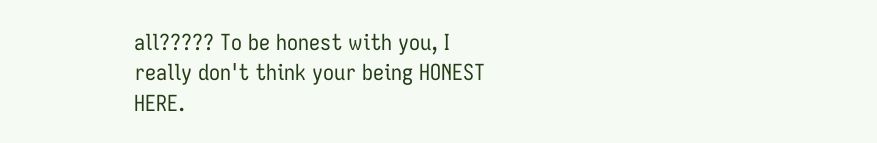all????? To be honest with you, I really don't think your being HONEST HERE.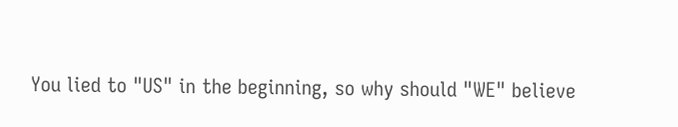You lied to "US" in the beginning, so why should "WE" believe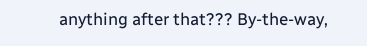anything after that??? By-the-way,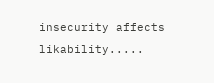insecurity affects likability.....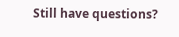Still have questions?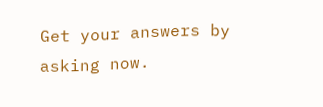Get your answers by asking now.